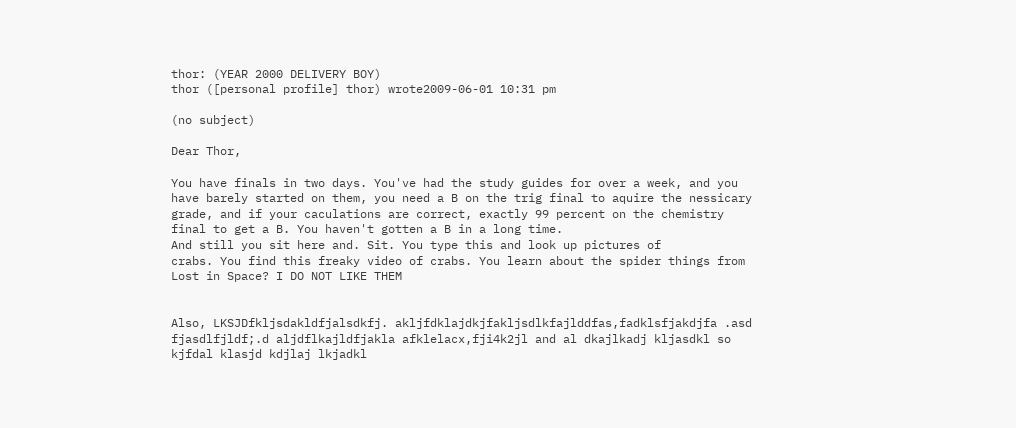thor: (YEAR 2000 DELIVERY BOY)
thor ([personal profile] thor) wrote2009-06-01 10:31 pm

(no subject)

Dear Thor,

You have finals in two days. You've had the study guides for over a week, and you have barely started on them, you need a B on the trig final to aquire the nessicary grade, and if your caculations are correct, exactly 99 percent on the chemistry final to get a B. You haven't gotten a B in a long time.
And still you sit here and. Sit. You type this and look up pictures of
crabs. You find this freaky video of crabs. You learn about the spider things from Lost in Space? I DO NOT LIKE THEM


Also, LKSJDfkljsdakldfjalsdkfj. akljfdklajdkjfakljsdlkfajlddfas,fadklsfjakdjfa .asd fjasdlfjldf;.d aljdflkajldfjakla afklelacx,fji4k2jl and al dkajlkadj kljasdkl so kjfdal klasjd kdjlaj lkjadkl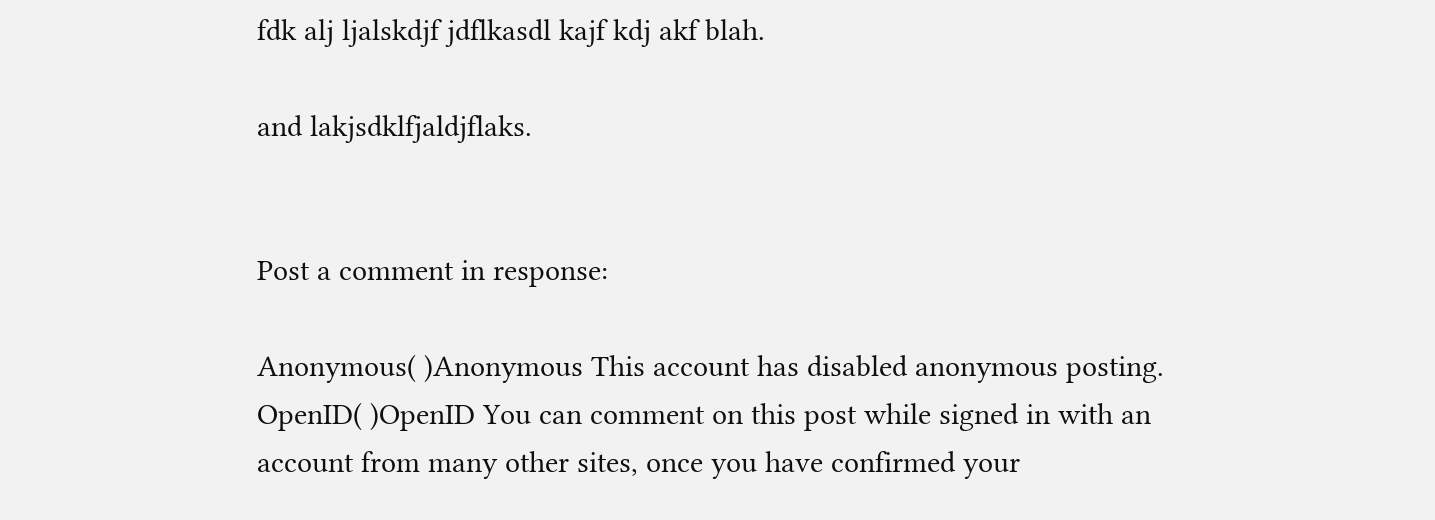fdk alj ljalskdjf jdflkasdl kajf kdj akf blah.

and lakjsdklfjaldjflaks.


Post a comment in response:

Anonymous( )Anonymous This account has disabled anonymous posting.
OpenID( )OpenID You can comment on this post while signed in with an account from many other sites, once you have confirmed your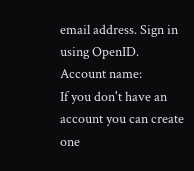email address. Sign in using OpenID.
Account name:
If you don't have an account you can create one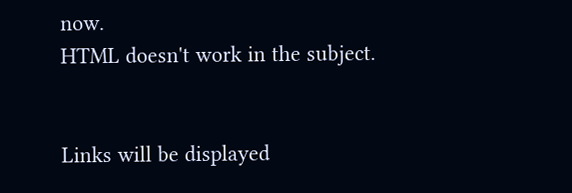now.
HTML doesn't work in the subject.


Links will be displayed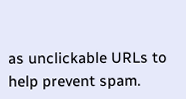as unclickable URLs to help prevent spam.